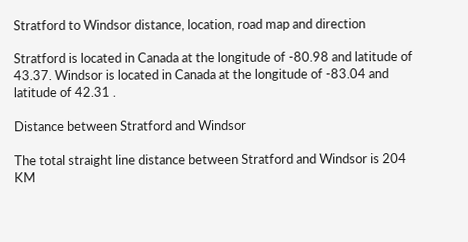Stratford to Windsor distance, location, road map and direction

Stratford is located in Canada at the longitude of -80.98 and latitude of 43.37. Windsor is located in Canada at the longitude of -83.04 and latitude of 42.31 .

Distance between Stratford and Windsor

The total straight line distance between Stratford and Windsor is 204 KM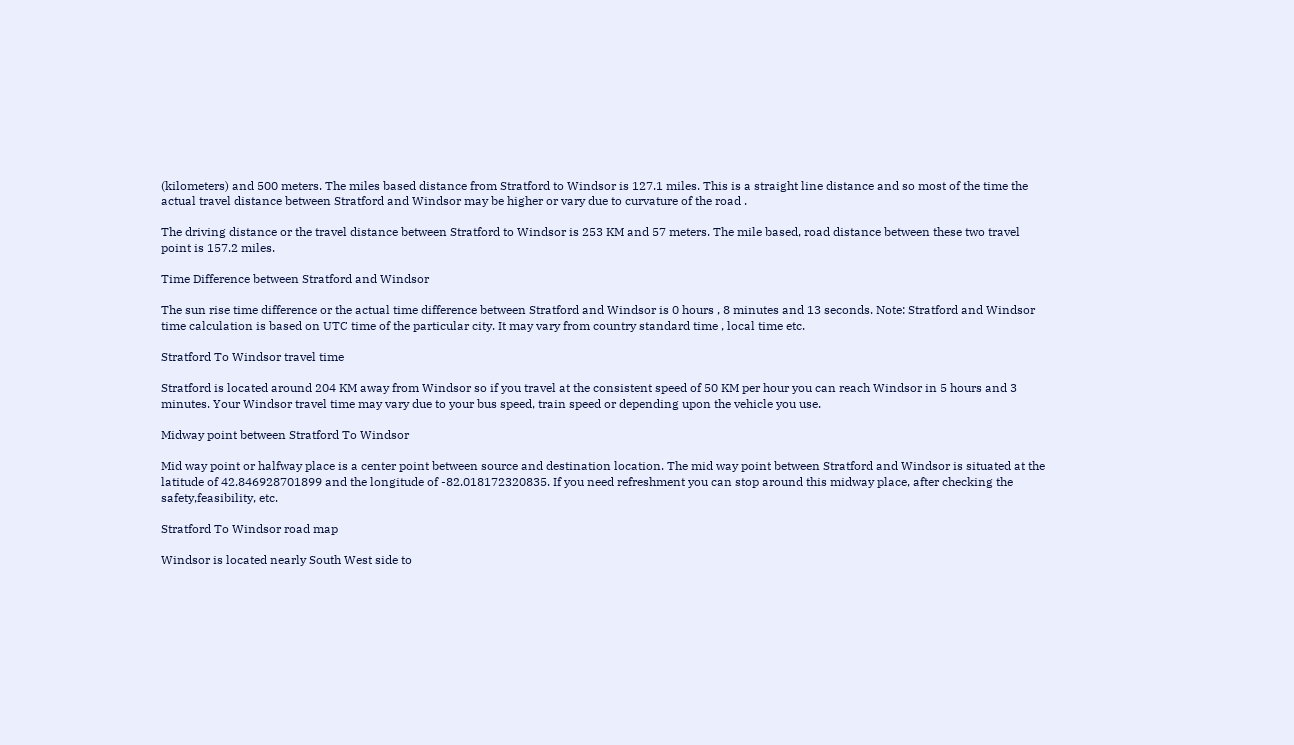(kilometers) and 500 meters. The miles based distance from Stratford to Windsor is 127.1 miles. This is a straight line distance and so most of the time the actual travel distance between Stratford and Windsor may be higher or vary due to curvature of the road .

The driving distance or the travel distance between Stratford to Windsor is 253 KM and 57 meters. The mile based, road distance between these two travel point is 157.2 miles.

Time Difference between Stratford and Windsor

The sun rise time difference or the actual time difference between Stratford and Windsor is 0 hours , 8 minutes and 13 seconds. Note: Stratford and Windsor time calculation is based on UTC time of the particular city. It may vary from country standard time , local time etc.

Stratford To Windsor travel time

Stratford is located around 204 KM away from Windsor so if you travel at the consistent speed of 50 KM per hour you can reach Windsor in 5 hours and 3 minutes. Your Windsor travel time may vary due to your bus speed, train speed or depending upon the vehicle you use.

Midway point between Stratford To Windsor

Mid way point or halfway place is a center point between source and destination location. The mid way point between Stratford and Windsor is situated at the latitude of 42.846928701899 and the longitude of -82.018172320835. If you need refreshment you can stop around this midway place, after checking the safety,feasibility, etc.

Stratford To Windsor road map

Windsor is located nearly South West side to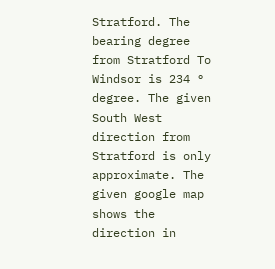Stratford. The bearing degree from Stratford To Windsor is 234 ° degree. The given South West direction from Stratford is only approximate. The given google map shows the direction in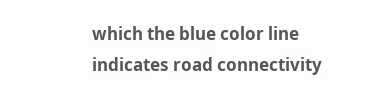which the blue color line indicates road connectivity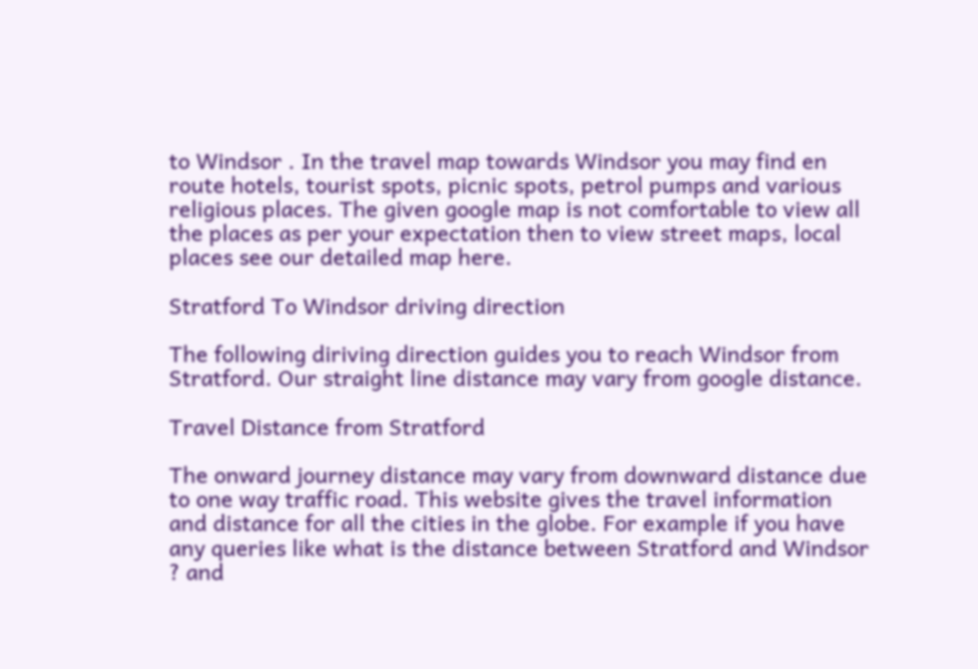to Windsor . In the travel map towards Windsor you may find en route hotels, tourist spots, picnic spots, petrol pumps and various religious places. The given google map is not comfortable to view all the places as per your expectation then to view street maps, local places see our detailed map here.

Stratford To Windsor driving direction

The following diriving direction guides you to reach Windsor from Stratford. Our straight line distance may vary from google distance.

Travel Distance from Stratford

The onward journey distance may vary from downward distance due to one way traffic road. This website gives the travel information and distance for all the cities in the globe. For example if you have any queries like what is the distance between Stratford and Windsor ? and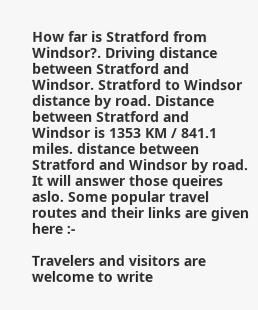How far is Stratford from Windsor?. Driving distance between Stratford and Windsor. Stratford to Windsor distance by road. Distance between Stratford and Windsor is 1353 KM / 841.1 miles. distance between Stratford and Windsor by road. It will answer those queires aslo. Some popular travel routes and their links are given here :-

Travelers and visitors are welcome to write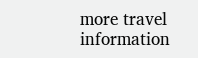more travel information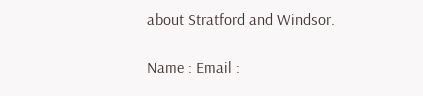about Stratford and Windsor.

Name : Email :